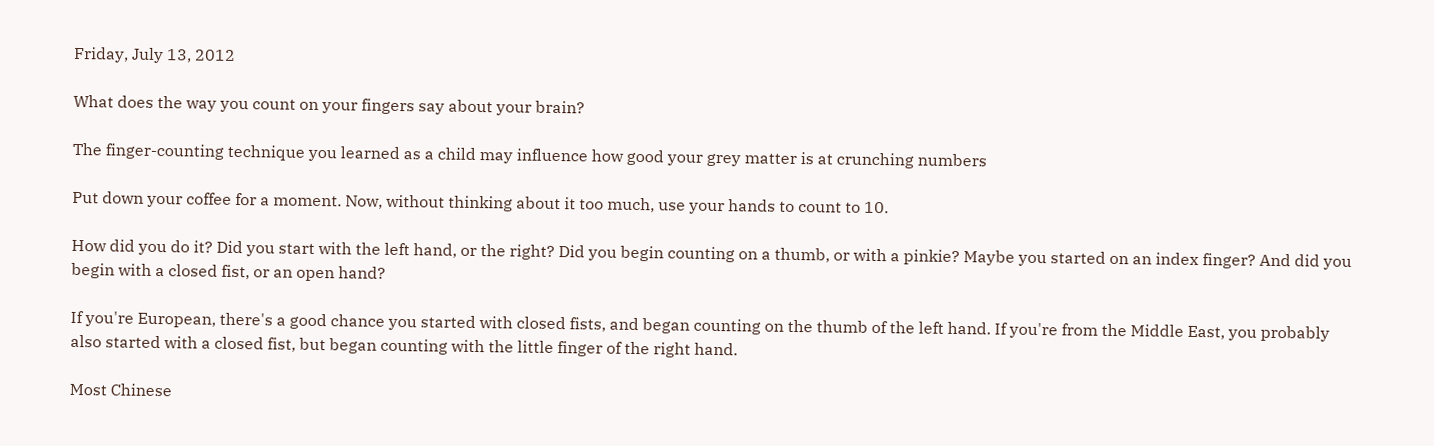Friday, July 13, 2012

What does the way you count on your fingers say about your brain?

The finger-counting technique you learned as a child may influence how good your grey matter is at crunching numbers

Put down your coffee for a moment. Now, without thinking about it too much, use your hands to count to 10.

How did you do it? Did you start with the left hand, or the right? Did you begin counting on a thumb, or with a pinkie? Maybe you started on an index finger? And did you begin with a closed fist, or an open hand?

If you're European, there's a good chance you started with closed fists, and began counting on the thumb of the left hand. If you're from the Middle East, you probably also started with a closed fist, but began counting with the little finger of the right hand.

Most Chinese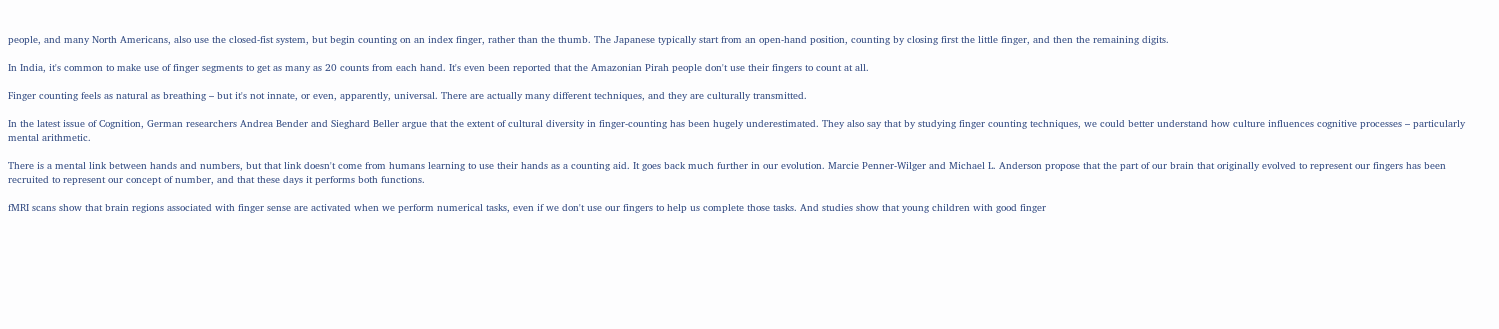people, and many North Americans, also use the closed-fist system, but begin counting on an index finger, rather than the thumb. The Japanese typically start from an open-hand position, counting by closing first the little finger, and then the remaining digits.

In India, it's common to make use of finger segments to get as many as 20 counts from each hand. It's even been reported that the Amazonian Pirah people don't use their fingers to count at all.

Finger counting feels as natural as breathing – but it's not innate, or even, apparently, universal. There are actually many different techniques, and they are culturally transmitted.

In the latest issue of Cognition, German researchers Andrea Bender and Sieghard Beller argue that the extent of cultural diversity in finger-counting has been hugely underestimated. They also say that by studying finger counting techniques, we could better understand how culture influences cognitive processes – particularly mental arithmetic.

There is a mental link between hands and numbers, but that link doesn't come from humans learning to use their hands as a counting aid. It goes back much further in our evolution. Marcie Penner-Wilger and Michael L. Anderson propose that the part of our brain that originally evolved to represent our fingers has been recruited to represent our concept of number, and that these days it performs both functions.

fMRI scans show that brain regions associated with finger sense are activated when we perform numerical tasks, even if we don't use our fingers to help us complete those tasks. And studies show that young children with good finger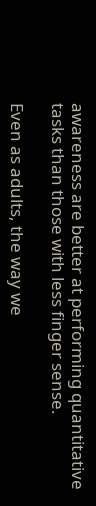awareness are better at performing quantitative tasks than those with less finger sense.

Even as adults, the way we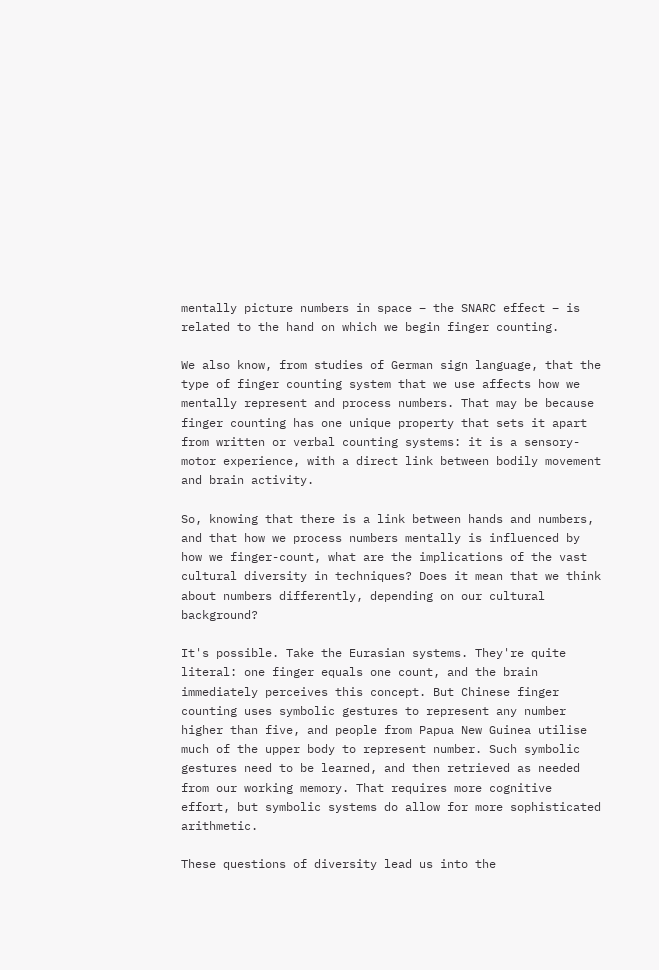mentally picture numbers in space – the SNARC effect – is related to the hand on which we begin finger counting.

We also know, from studies of German sign language, that the type of finger counting system that we use affects how we mentally represent and process numbers. That may be because finger counting has one unique property that sets it apart from written or verbal counting systems: it is a sensory-motor experience, with a direct link between bodily movement and brain activity.

So, knowing that there is a link between hands and numbers, and that how we process numbers mentally is influenced by how we finger-count, what are the implications of the vast cultural diversity in techniques? Does it mean that we think about numbers differently, depending on our cultural background?

It's possible. Take the Eurasian systems. They're quite literal: one finger equals one count, and the brain immediately perceives this concept. But Chinese finger counting uses symbolic gestures to represent any number higher than five, and people from Papua New Guinea utilise much of the upper body to represent number. Such symbolic gestures need to be learned, and then retrieved as needed from our working memory. That requires more cognitive effort, but symbolic systems do allow for more sophisticated arithmetic.

These questions of diversity lead us into the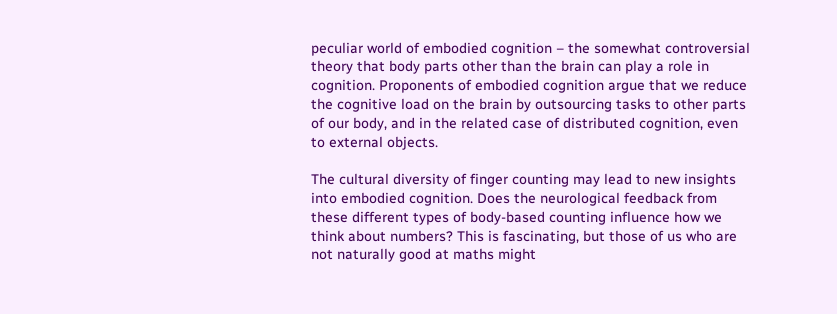peculiar world of embodied cognition – the somewhat controversial theory that body parts other than the brain can play a role in cognition. Proponents of embodied cognition argue that we reduce the cognitive load on the brain by outsourcing tasks to other parts of our body, and in the related case of distributed cognition, even to external objects.

The cultural diversity of finger counting may lead to new insights into embodied cognition. Does the neurological feedback from these different types of body-based counting influence how we think about numbers? This is fascinating, but those of us who are not naturally good at maths might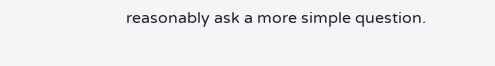reasonably ask a more simple question.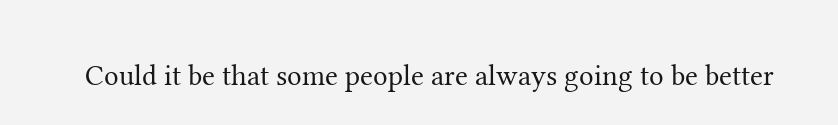Could it be that some people are always going to be better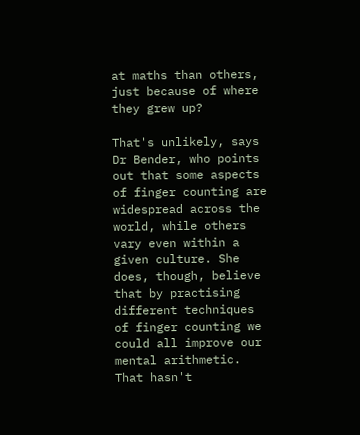at maths than others, just because of where they grew up?

That's unlikely, says Dr Bender, who points out that some aspects of finger counting are widespread across the world, while others vary even within a given culture. She does, though, believe that by practising different techniques of finger counting we could all improve our mental arithmetic. That hasn't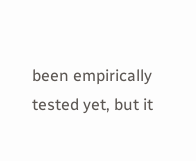been empirically tested yet, but it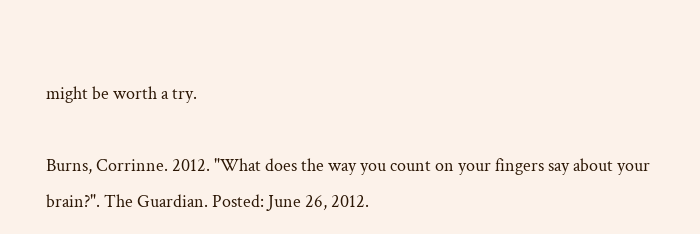might be worth a try.

Burns, Corrinne. 2012. "What does the way you count on your fingers say about your brain?". The Guardian. Posted: June 26, 2012.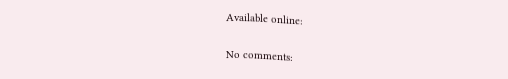Available online:

No comments: